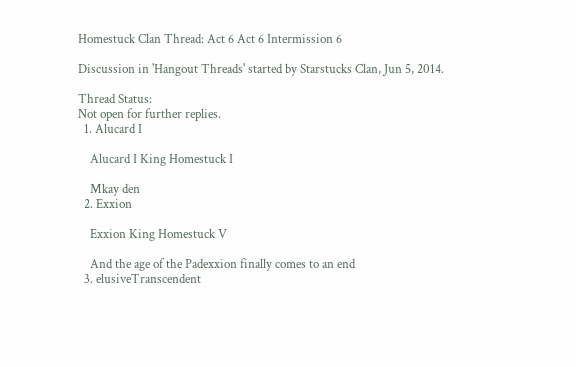Homestuck Clan Thread: Act 6 Act 6 Intermission 6

Discussion in 'Hangout Threads' started by Starstucks Clan, Jun 5, 2014.

Thread Status:
Not open for further replies.
  1. Alucard I

    Alucard I King Homestuck I

    Mkay den
  2. Exxion

    Exxion King Homestuck V

    And the age of the Padexxion finally comes to an end
  3. elusiveTranscendent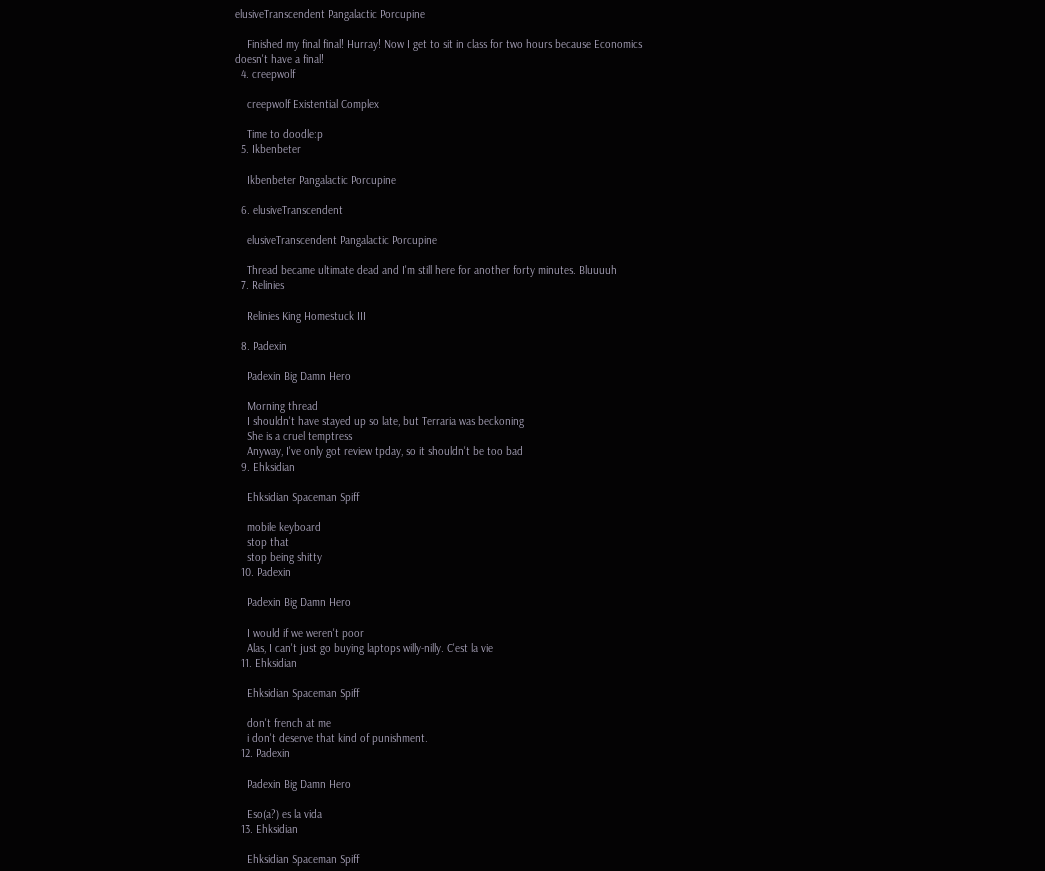elusiveTranscendent Pangalactic Porcupine

    Finished my final final! Hurray! Now I get to sit in class for two hours because Economics doesn't have a final!
  4. creepwolf

    creepwolf Existential Complex

    Time to doodle:p
  5. Ikbenbeter

    Ikbenbeter Pangalactic Porcupine

  6. elusiveTranscendent

    elusiveTranscendent Pangalactic Porcupine

    Thread became ultimate dead and I'm still here for another forty minutes. Bluuuuh
  7. Relinies

    Relinies King Homestuck III

  8. Padexin

    Padexin Big Damn Hero

    Morning thread
    I shouldn't have stayed up so late, but Terraria was beckoning
    She is a cruel temptress
    Anyway, I've only got review tpday, so it shouldn't be too bad
  9. Ehksidian

    Ehksidian Spaceman Spiff

    mobile keyboard
    stop that
    stop being shitty
  10. Padexin

    Padexin Big Damn Hero

    I would if we weren't poor
    Alas, I can't just go buying laptops willy-nilly. C'est la vie
  11. Ehksidian

    Ehksidian Spaceman Spiff

    don't french at me
    i don't deserve that kind of punishment.
  12. Padexin

    Padexin Big Damn Hero

    Eso(a?) es la vida
  13. Ehksidian

    Ehksidian Spaceman Spiff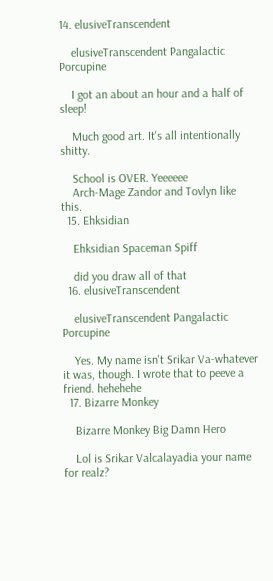14. elusiveTranscendent

    elusiveTranscendent Pangalactic Porcupine

    I got an about an hour and a half of sleep!

    Much good art. It's all intentionally shitty.

    School is OVER. Yeeeeee
    Arch-Mage Zandor and Tovlyn like this.
  15. Ehksidian

    Ehksidian Spaceman Spiff

    did you draw all of that
  16. elusiveTranscendent

    elusiveTranscendent Pangalactic Porcupine

    Yes. My name isn't Srikar Va-whatever it was, though. I wrote that to peeve a friend. hehehehe
  17. Bizarre Monkey

    Bizarre Monkey Big Damn Hero

    Lol is Srikar Valcalayadia your name for realz?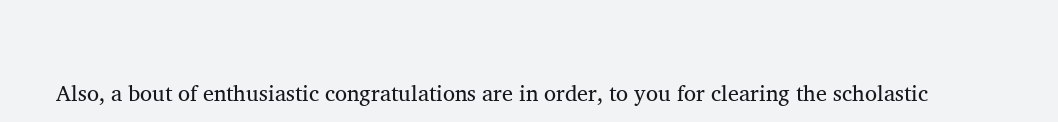Also, a bout of enthusiastic congratulations are in order, to you for clearing the scholastic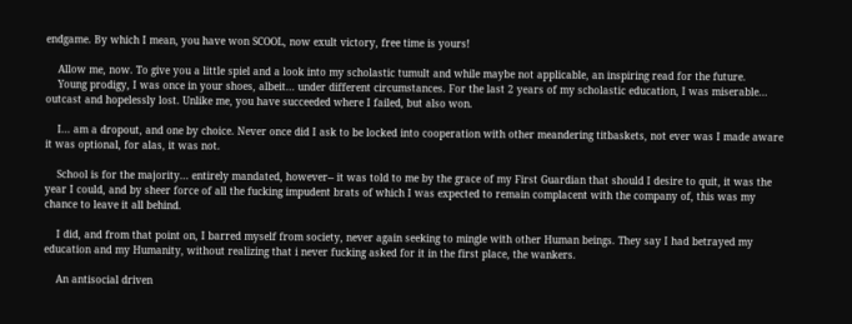endgame. By which I mean, you have won SCOOL, now exult victory, free time is yours!

    Allow me, now. To give you a little spiel and a look into my scholastic tumult and while maybe not applicable, an inspiring read for the future.
    Young prodigy, I was once in your shoes, albeit... under different circumstances. For the last 2 years of my scholastic education, I was miserable... outcast and hopelessly lost. Unlike me, you have succeeded where I failed, but also won.

    I... am a dropout, and one by choice. Never once did I ask to be locked into cooperation with other meandering titbaskets, not ever was I made aware it was optional, for alas, it was not.

    School is for the majority... entirely mandated, however-- it was told to me by the grace of my First Guardian that should I desire to quit, it was the year I could, and by sheer force of all the fucking impudent brats of which I was expected to remain complacent with the company of, this was my chance to leave it all behind.

    I did, and from that point on, I barred myself from society, never again seeking to mingle with other Human beings. They say I had betrayed my education and my Humanity, without realizing that i never fucking asked for it in the first place, the wankers.

    An antisocial driven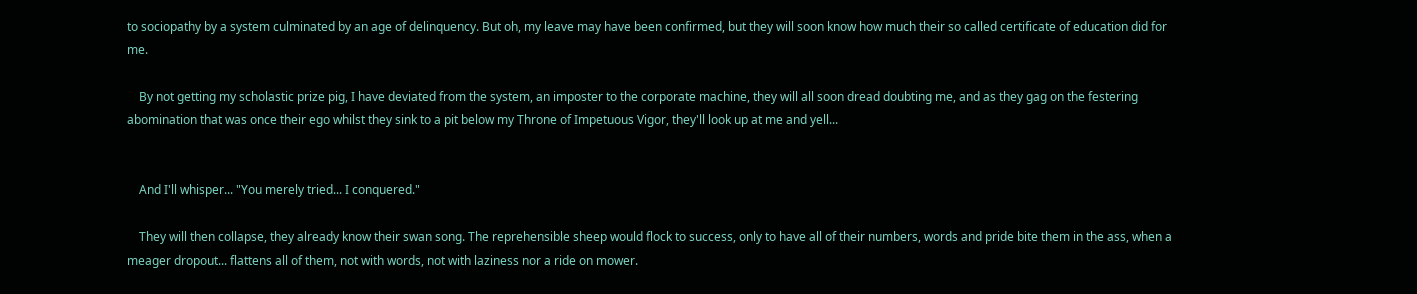to sociopathy by a system culminated by an age of delinquency. But oh, my leave may have been confirmed, but they will soon know how much their so called certificate of education did for me.

    By not getting my scholastic prize pig, I have deviated from the system, an imposter to the corporate machine, they will all soon dread doubting me, and as they gag on the festering abomination that was once their ego whilst they sink to a pit below my Throne of Impetuous Vigor, they'll look up at me and yell...


    And I'll whisper... "You merely tried... I conquered."

    They will then collapse, they already know their swan song. The reprehensible sheep would flock to success, only to have all of their numbers, words and pride bite them in the ass, when a meager dropout... flattens all of them, not with words, not with laziness nor a ride on mower.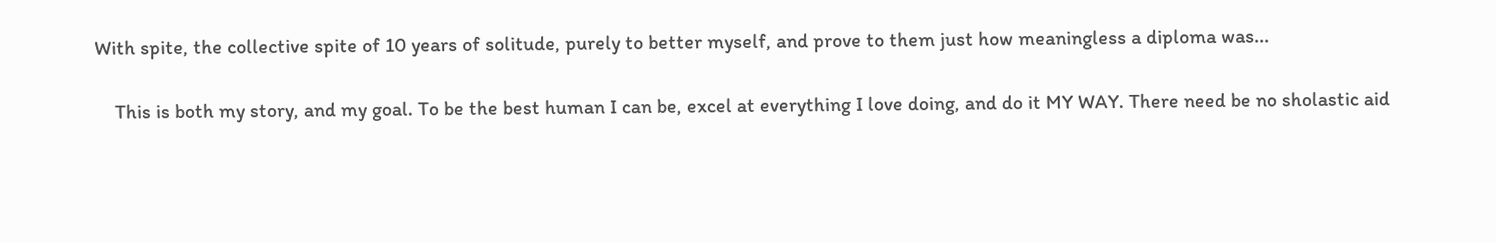With spite, the collective spite of 10 years of solitude, purely to better myself, and prove to them just how meaningless a diploma was...

    This is both my story, and my goal. To be the best human I can be, excel at everything I love doing, and do it MY WAY. There need be no sholastic aid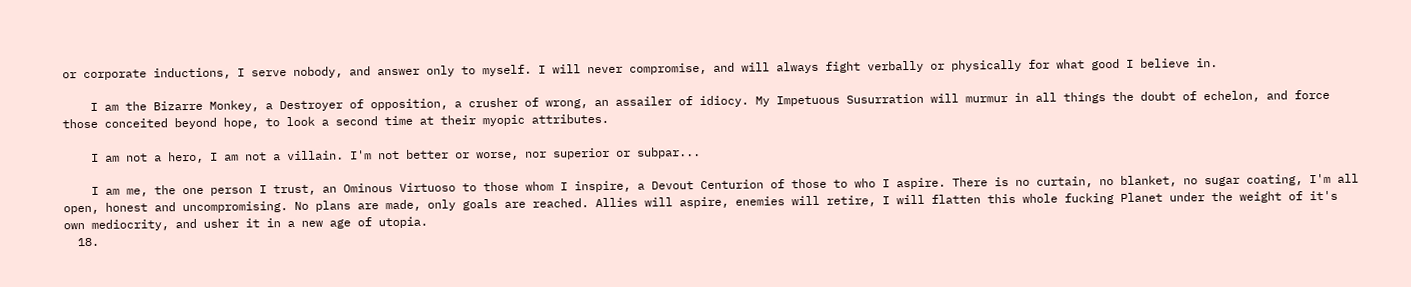or corporate inductions, I serve nobody, and answer only to myself. I will never compromise, and will always fight verbally or physically for what good I believe in.

    I am the Bizarre Monkey, a Destroyer of opposition, a crusher of wrong, an assailer of idiocy. My Impetuous Susurration will murmur in all things the doubt of echelon, and force those conceited beyond hope, to look a second time at their myopic attributes.

    I am not a hero, I am not a villain. I'm not better or worse, nor superior or subpar...

    I am me, the one person I trust, an Ominous Virtuoso to those whom I inspire, a Devout Centurion of those to who I aspire. There is no curtain, no blanket, no sugar coating, I'm all open, honest and uncompromising. No plans are made, only goals are reached. Allies will aspire, enemies will retire, I will flatten this whole fucking Planet under the weight of it's own mediocrity, and usher it in a new age of utopia.
  18.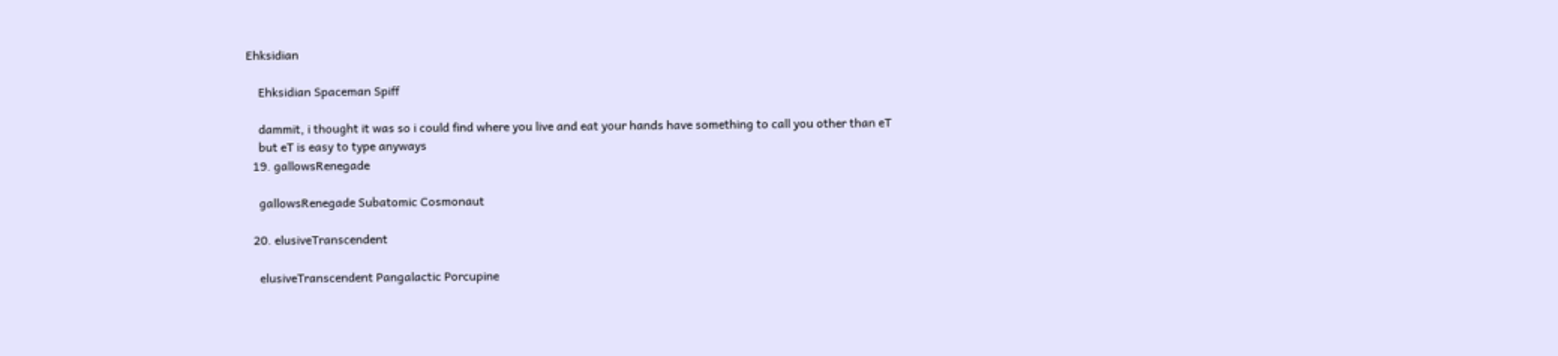Ehksidian

    Ehksidian Spaceman Spiff

    dammit, i thought it was so i could find where you live and eat your hands have something to call you other than eT
    but eT is easy to type anyways
  19. gallowsRenegade

    gallowsRenegade Subatomic Cosmonaut

  20. elusiveTranscendent

    elusiveTranscendent Pangalactic Porcupine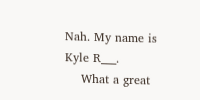Nah. My name is Kyle R___.
    What a great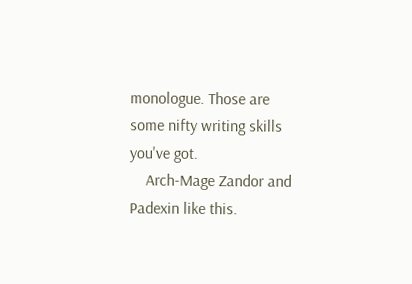monologue. Those are some nifty writing skills you've got.
    Arch-Mage Zandor and Padexin like this.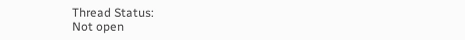Thread Status:
Not open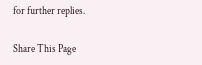for further replies.

Share This Page